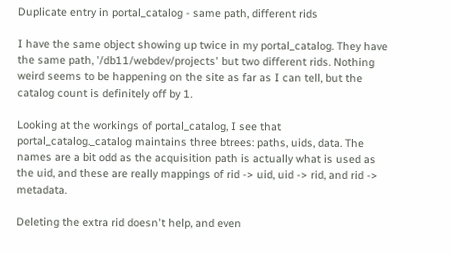Duplicate entry in portal_catalog - same path, different rids

I have the same object showing up twice in my portal_catalog. They have the same path, '/db11/webdev/projects' but two different rids. Nothing weird seems to be happening on the site as far as I can tell, but the catalog count is definitely off by 1.

Looking at the workings of portal_catalog, I see that portal_catalog._catalog maintains three btrees: paths, uids, data. The names are a bit odd as the acquisition path is actually what is used as the uid, and these are really mappings of rid -> uid, uid -> rid, and rid -> metadata.

Deleting the extra rid doesn't help, and even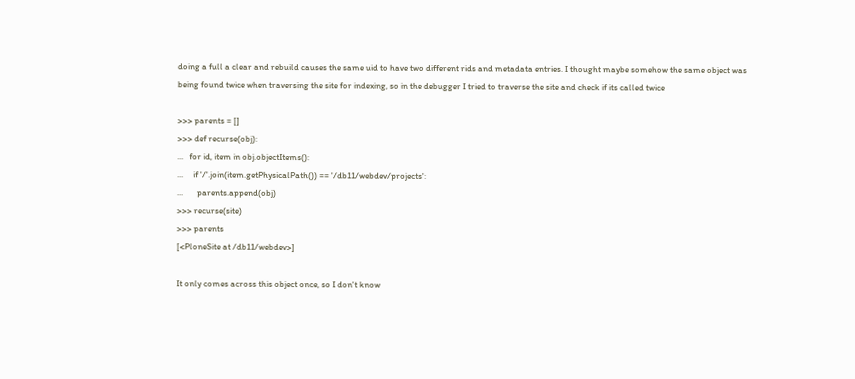doing a full a clear and rebuild causes the same uid to have two different rids and metadata entries. I thought maybe somehow the same object was being found twice when traversing the site for indexing, so in the debugger I tried to traverse the site and check if its called twice

>>> parents = []
>>> def recurse(obj):
...   for id, item in obj.objectItems():
...     if '/'.join(item.getPhysicalPath()) == '/db11/webdev/projects':
...       parents.append(obj)
>>> recurse(site)
>>> parents
[<PloneSite at /db11/webdev>]

It only comes across this object once, so I don't know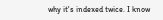why it's indexed twice. I know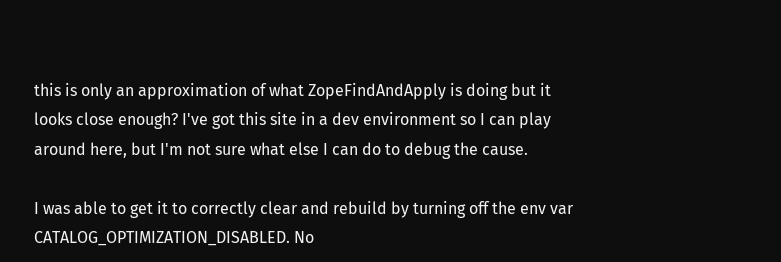this is only an approximation of what ZopeFindAndApply is doing but it looks close enough? I've got this site in a dev environment so I can play around here, but I'm not sure what else I can do to debug the cause.

I was able to get it to correctly clear and rebuild by turning off the env var CATALOG_OPTIMIZATION_DISABLED. No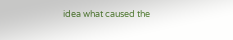idea what caused the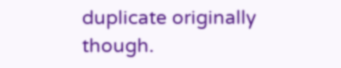duplicate originally though.